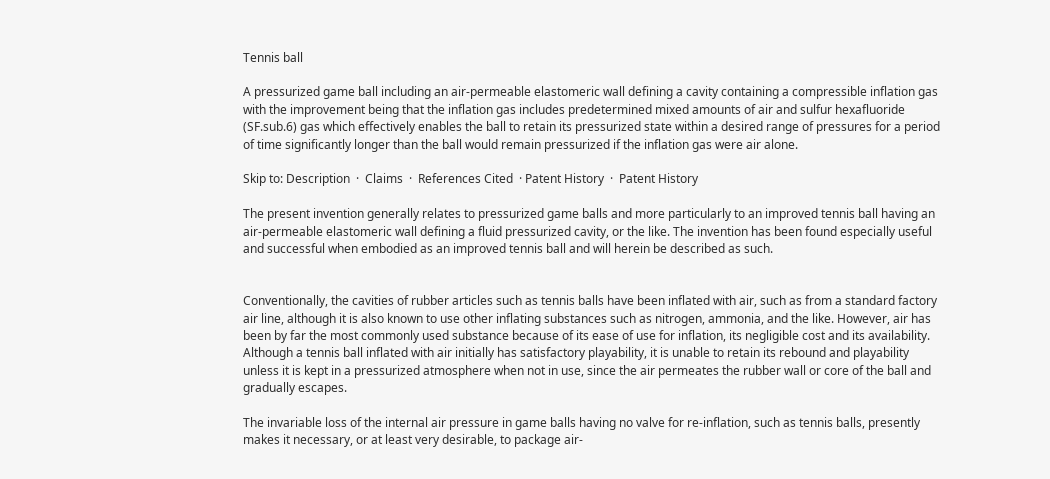Tennis ball

A pressurized game ball including an air-permeable elastomeric wall defining a cavity containing a compressible inflation gas with the improvement being that the inflation gas includes predetermined mixed amounts of air and sulfur hexafluoride (SF.sub.6) gas which effectively enables the ball to retain its pressurized state within a desired range of pressures for a period of time significantly longer than the ball would remain pressurized if the inflation gas were air alone.

Skip to: Description  ·  Claims  ·  References Cited  · Patent History  ·  Patent History

The present invention generally relates to pressurized game balls and more particularly to an improved tennis ball having an air-permeable elastomeric wall defining a fluid pressurized cavity, or the like. The invention has been found especially useful and successful when embodied as an improved tennis ball and will herein be described as such.


Conventionally, the cavities of rubber articles such as tennis balls have been inflated with air, such as from a standard factory air line, although it is also known to use other inflating substances such as nitrogen, ammonia, and the like. However, air has been by far the most commonly used substance because of its ease of use for inflation, its negligible cost and its availability. Although a tennis ball inflated with air initially has satisfactory playability, it is unable to retain its rebound and playability unless it is kept in a pressurized atmosphere when not in use, since the air permeates the rubber wall or core of the ball and gradually escapes.

The invariable loss of the internal air pressure in game balls having no valve for re-inflation, such as tennis balls, presently makes it necessary, or at least very desirable, to package air-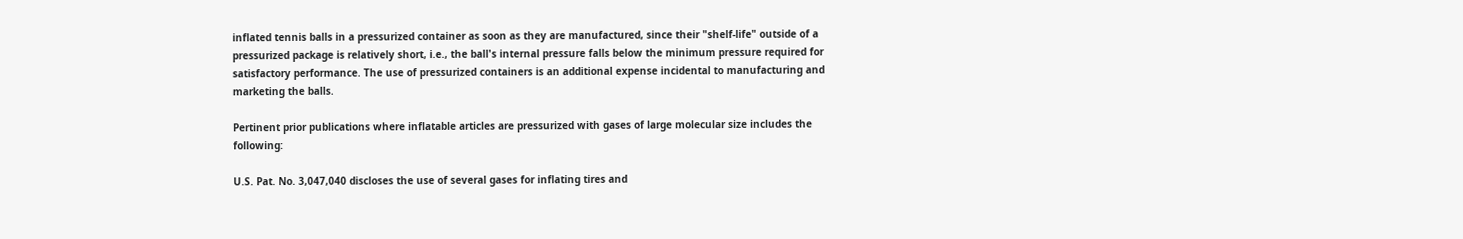inflated tennis balls in a pressurized container as soon as they are manufactured, since their "shelf-life" outside of a pressurized package is relatively short, i.e., the ball's internal pressure falls below the minimum pressure required for satisfactory performance. The use of pressurized containers is an additional expense incidental to manufacturing and marketing the balls.

Pertinent prior publications where inflatable articles are pressurized with gases of large molecular size includes the following:

U.S. Pat. No. 3,047,040 discloses the use of several gases for inflating tires and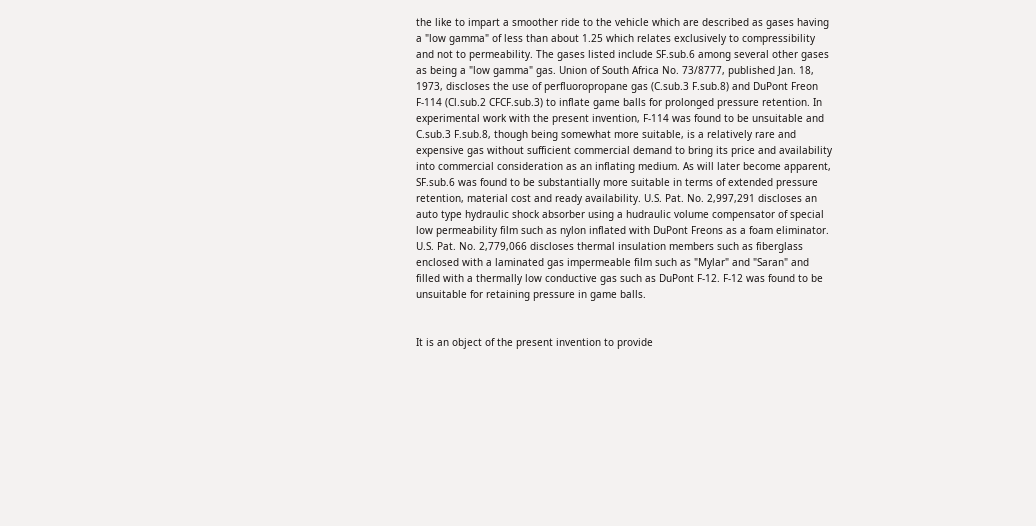the like to impart a smoother ride to the vehicle which are described as gases having a "low gamma" of less than about 1.25 which relates exclusively to compressibility and not to permeability. The gases listed include SF.sub.6 among several other gases as being a "low gamma" gas. Union of South Africa No. 73/8777, published Jan. 18, 1973, discloses the use of perfluoropropane gas (C.sub.3 F.sub.8) and DuPont Freon F-114 (Cl.sub.2 CFCF.sub.3) to inflate game balls for prolonged pressure retention. In experimental work with the present invention, F-114 was found to be unsuitable and C.sub.3 F.sub.8, though being somewhat more suitable, is a relatively rare and expensive gas without sufficient commercial demand to bring its price and availability into commercial consideration as an inflating medium. As will later become apparent, SF.sub.6 was found to be substantially more suitable in terms of extended pressure retention, material cost and ready availability. U.S. Pat. No. 2,997,291 discloses an auto type hydraulic shock absorber using a hudraulic volume compensator of special low permeability film such as nylon inflated with DuPont Freons as a foam eliminator. U.S. Pat. No. 2,779,066 discloses thermal insulation members such as fiberglass enclosed with a laminated gas impermeable film such as "Mylar" and "Saran" and filled with a thermally low conductive gas such as DuPont F-12. F-12 was found to be unsuitable for retaining pressure in game balls.


It is an object of the present invention to provide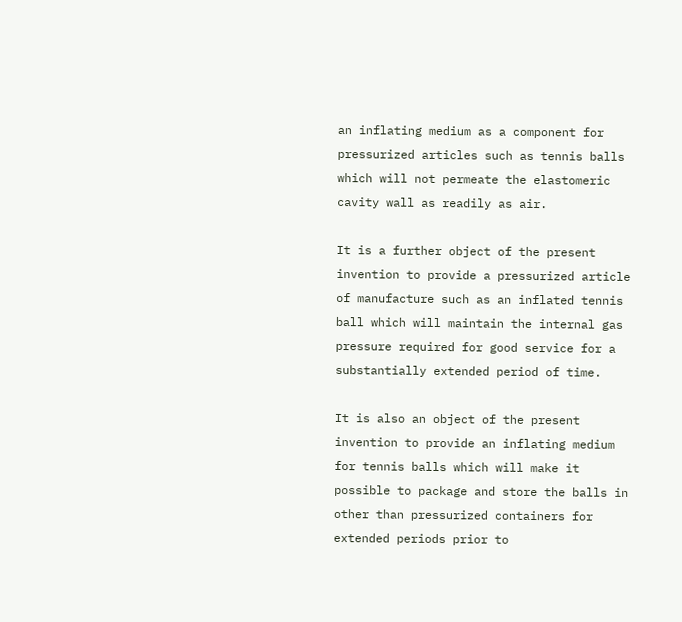an inflating medium as a component for pressurized articles such as tennis balls which will not permeate the elastomeric cavity wall as readily as air.

It is a further object of the present invention to provide a pressurized article of manufacture such as an inflated tennis ball which will maintain the internal gas pressure required for good service for a substantially extended period of time.

It is also an object of the present invention to provide an inflating medium for tennis balls which will make it possible to package and store the balls in other than pressurized containers for extended periods prior to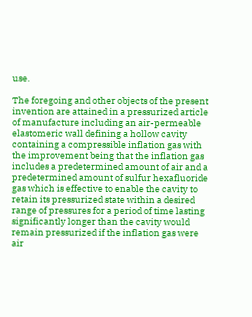use.

The foregoing and other objects of the present invention are attained in a pressurized article of manufacture including an air-permeable elastomeric wall defining a hollow cavity containing a compressible inflation gas with the improvement being that the inflation gas includes a predetermined amount of air and a predetermined amount of sulfur hexafluoride gas which is effective to enable the cavity to retain its pressurized state within a desired range of pressures for a period of time lasting significantly longer than the cavity would remain pressurized if the inflation gas were air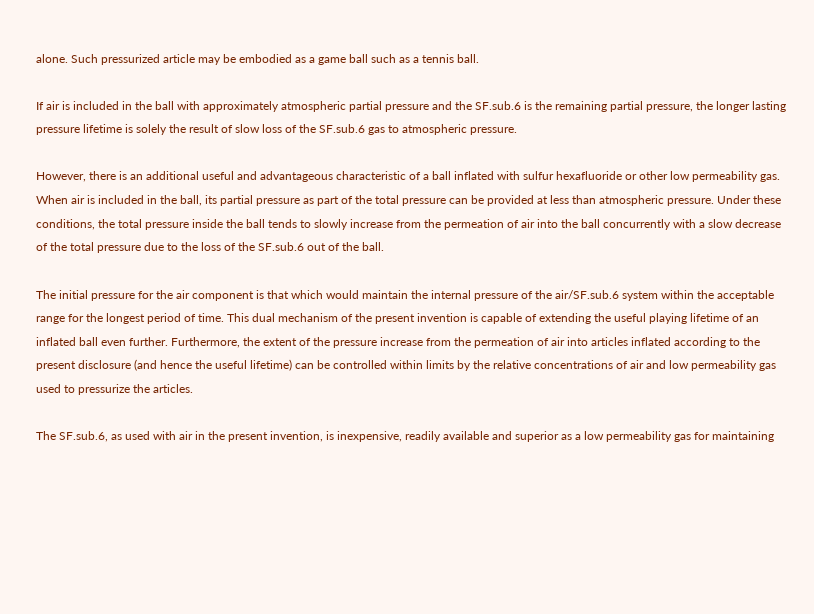alone. Such pressurized article may be embodied as a game ball such as a tennis ball.

If air is included in the ball with approximately atmospheric partial pressure and the SF.sub.6 is the remaining partial pressure, the longer lasting pressure lifetime is solely the result of slow loss of the SF.sub.6 gas to atmospheric pressure.

However, there is an additional useful and advantageous characteristic of a ball inflated with sulfur hexafluoride or other low permeability gas. When air is included in the ball, its partial pressure as part of the total pressure can be provided at less than atmospheric pressure. Under these conditions, the total pressure inside the ball tends to slowly increase from the permeation of air into the ball concurrently with a slow decrease of the total pressure due to the loss of the SF.sub.6 out of the ball.

The initial pressure for the air component is that which would maintain the internal pressure of the air/SF.sub.6 system within the acceptable range for the longest period of time. This dual mechanism of the present invention is capable of extending the useful playing lifetime of an inflated ball even further. Furthermore, the extent of the pressure increase from the permeation of air into articles inflated according to the present disclosure (and hence the useful lifetime) can be controlled within limits by the relative concentrations of air and low permeability gas used to pressurize the articles.

The SF.sub.6, as used with air in the present invention, is inexpensive, readily available and superior as a low permeability gas for maintaining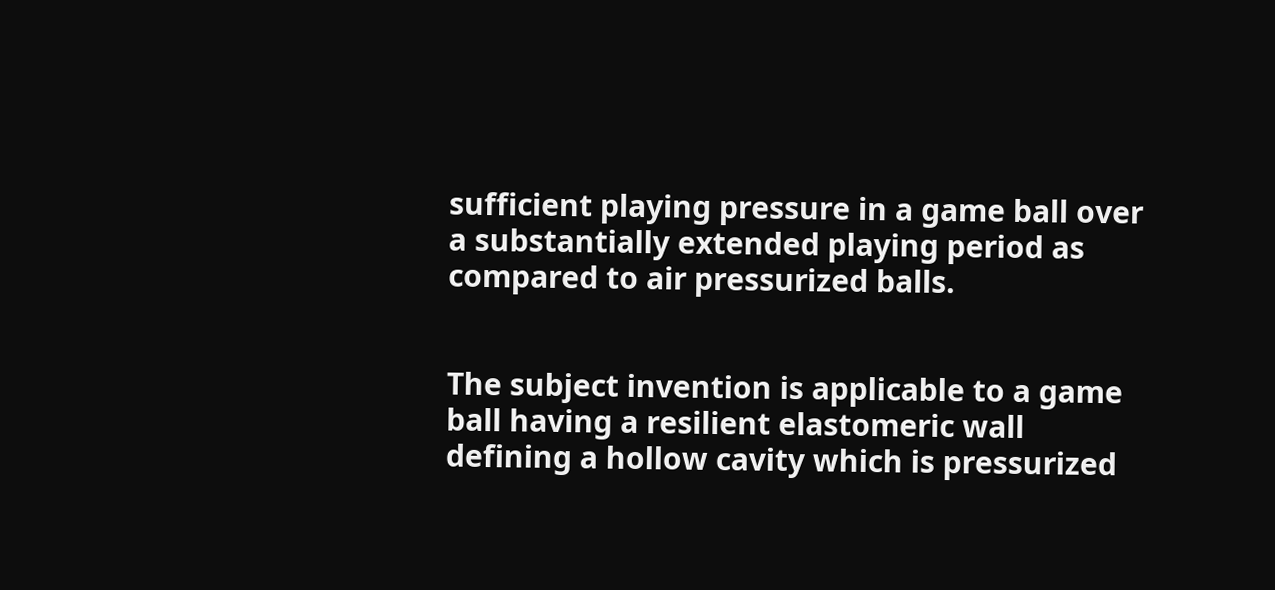sufficient playing pressure in a game ball over a substantially extended playing period as compared to air pressurized balls.


The subject invention is applicable to a game ball having a resilient elastomeric wall defining a hollow cavity which is pressurized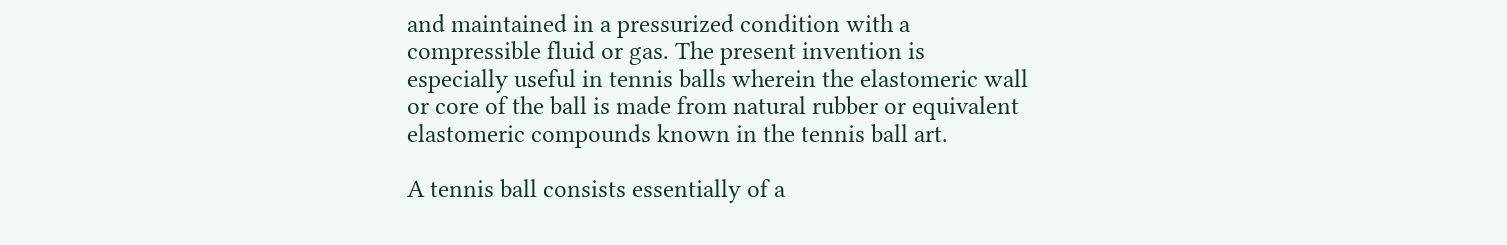and maintained in a pressurized condition with a compressible fluid or gas. The present invention is especially useful in tennis balls wherein the elastomeric wall or core of the ball is made from natural rubber or equivalent elastomeric compounds known in the tennis ball art.

A tennis ball consists essentially of a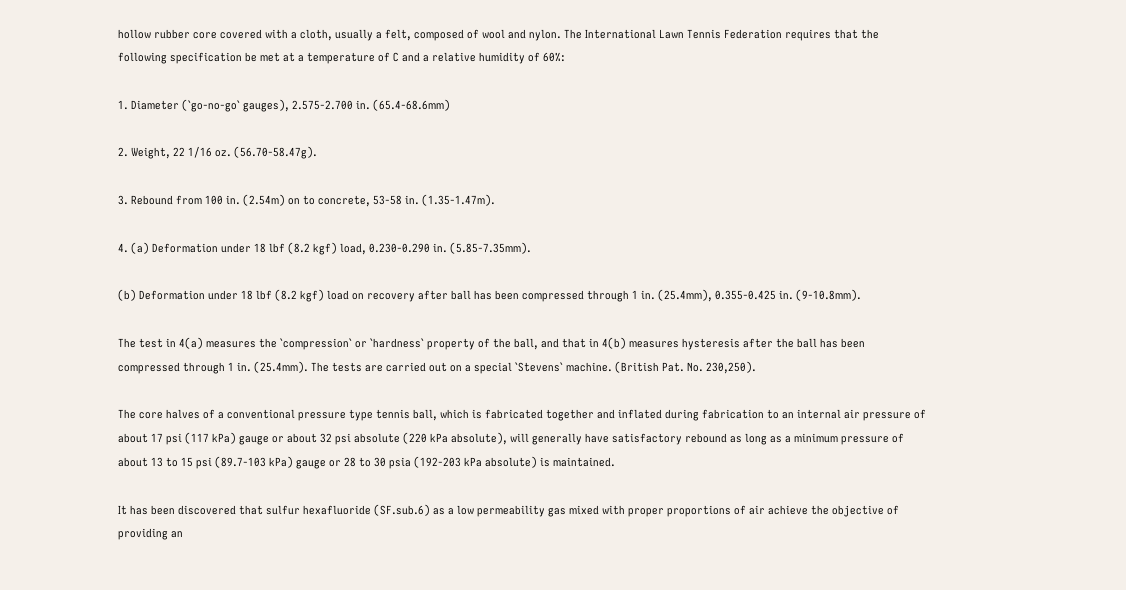hollow rubber core covered with a cloth, usually a felt, composed of wool and nylon. The International Lawn Tennis Federation requires that the following specification be met at a temperature of C and a relative humidity of 60%:

1. Diameter (`go-no-go` gauges), 2.575-2.700 in. (65.4-68.6mm)

2. Weight, 22 1/16 oz. (56.70-58.47g).

3. Rebound from 100 in. (2.54m) on to concrete, 53-58 in. (1.35-1.47m).

4. (a) Deformation under 18 lbf (8.2 kgf) load, 0.230-0.290 in. (5.85-7.35mm).

(b) Deformation under 18 lbf (8.2 kgf) load on recovery after ball has been compressed through 1 in. (25.4mm), 0.355-0.425 in. (9-10.8mm).

The test in 4(a) measures the `compression` or `hardness` property of the ball, and that in 4(b) measures hysteresis after the ball has been compressed through 1 in. (25.4mm). The tests are carried out on a special `Stevens` machine. (British Pat. No. 230,250).

The core halves of a conventional pressure type tennis ball, which is fabricated together and inflated during fabrication to an internal air pressure of about 17 psi (117 kPa) gauge or about 32 psi absolute (220 kPa absolute), will generally have satisfactory rebound as long as a minimum pressure of about 13 to 15 psi (89.7-103 kPa) gauge or 28 to 30 psia (192-203 kPa absolute) is maintained.

It has been discovered that sulfur hexafluoride (SF.sub.6) as a low permeability gas mixed with proper proportions of air achieve the objective of providing an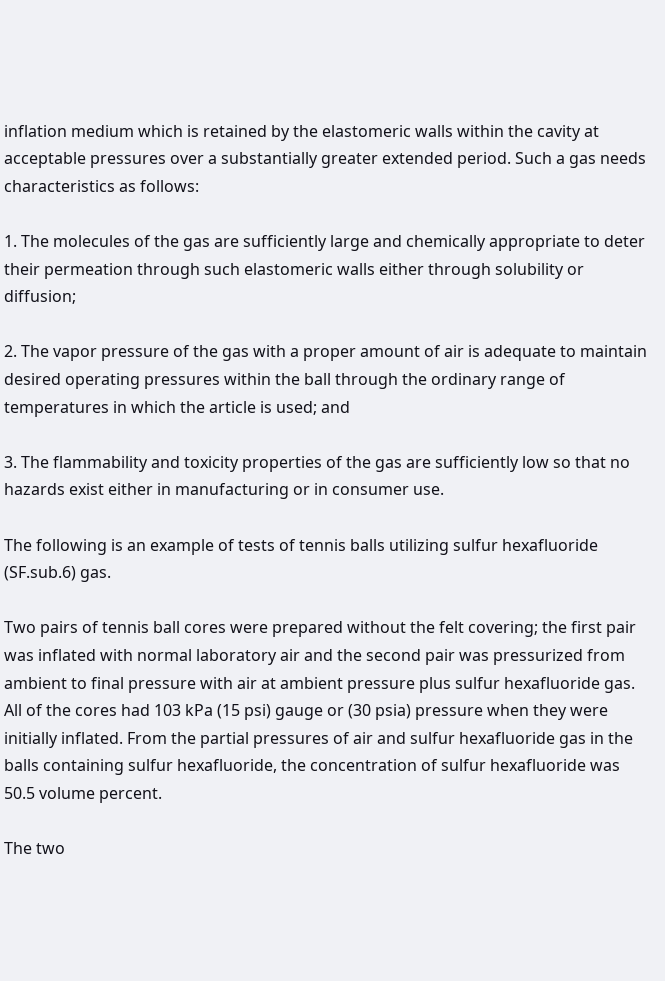inflation medium which is retained by the elastomeric walls within the cavity at acceptable pressures over a substantially greater extended period. Such a gas needs characteristics as follows:

1. The molecules of the gas are sufficiently large and chemically appropriate to deter their permeation through such elastomeric walls either through solubility or diffusion;

2. The vapor pressure of the gas with a proper amount of air is adequate to maintain desired operating pressures within the ball through the ordinary range of temperatures in which the article is used; and

3. The flammability and toxicity properties of the gas are sufficiently low so that no hazards exist either in manufacturing or in consumer use.

The following is an example of tests of tennis balls utilizing sulfur hexafluoride (SF.sub.6) gas.

Two pairs of tennis ball cores were prepared without the felt covering; the first pair was inflated with normal laboratory air and the second pair was pressurized from ambient to final pressure with air at ambient pressure plus sulfur hexafluoride gas. All of the cores had 103 kPa (15 psi) gauge or (30 psia) pressure when they were initially inflated. From the partial pressures of air and sulfur hexafluoride gas in the balls containing sulfur hexafluoride, the concentration of sulfur hexafluoride was 50.5 volume percent.

The two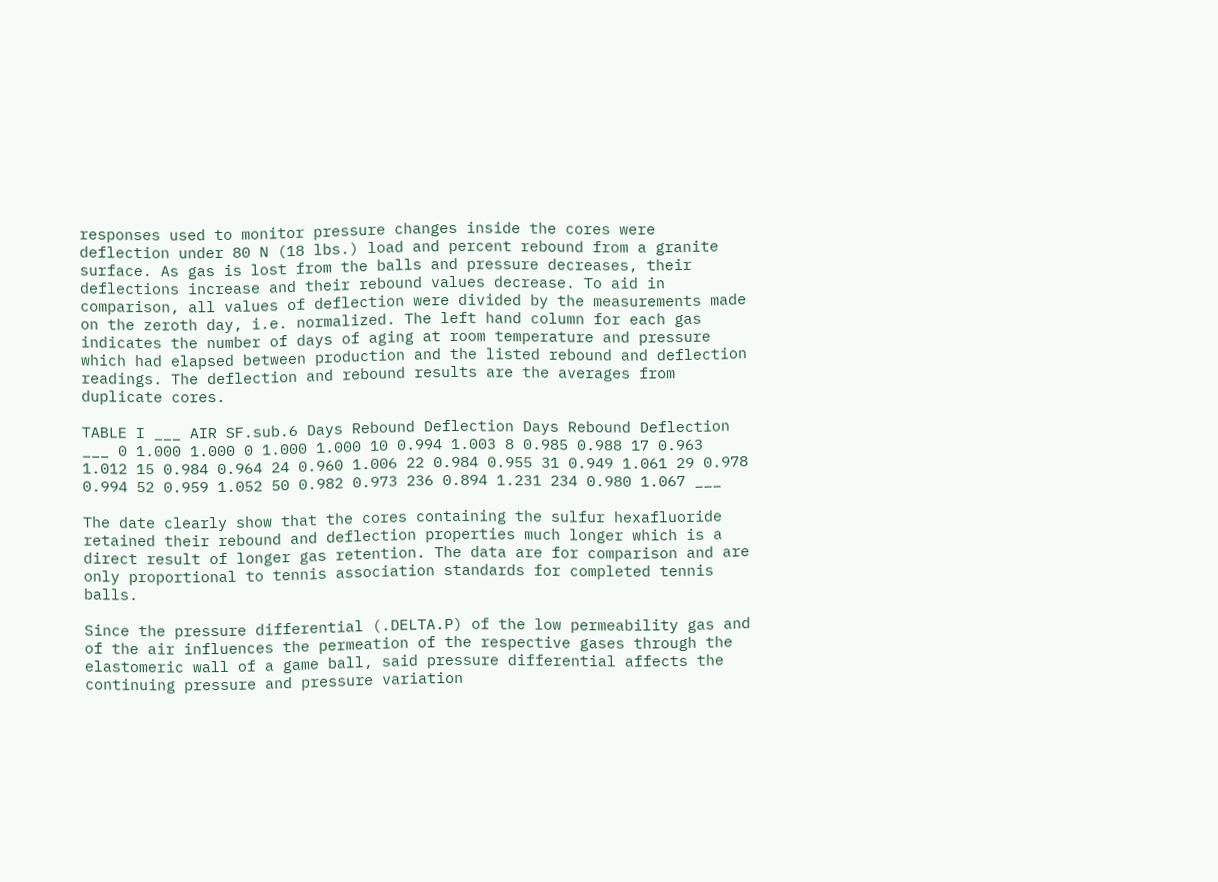responses used to monitor pressure changes inside the cores were deflection under 80 N (18 lbs.) load and percent rebound from a granite surface. As gas is lost from the balls and pressure decreases, their deflections increase and their rebound values decrease. To aid in comparison, all values of deflection were divided by the measurements made on the zeroth day, i.e. normalized. The left hand column for each gas indicates the number of days of aging at room temperature and pressure which had elapsed between production and the listed rebound and deflection readings. The deflection and rebound results are the averages from duplicate cores.

TABLE I ___ AIR SF.sub.6 Days Rebound Deflection Days Rebound Deflection ___ 0 1.000 1.000 0 1.000 1.000 10 0.994 1.003 8 0.985 0.988 17 0.963 1.012 15 0.984 0.964 24 0.960 1.006 22 0.984 0.955 31 0.949 1.061 29 0.978 0.994 52 0.959 1.052 50 0.982 0.973 236 0.894 1.231 234 0.980 1.067 ___

The date clearly show that the cores containing the sulfur hexafluoride retained their rebound and deflection properties much longer which is a direct result of longer gas retention. The data are for comparison and are only proportional to tennis association standards for completed tennis balls.

Since the pressure differential (.DELTA.P) of the low permeability gas and of the air influences the permeation of the respective gases through the elastomeric wall of a game ball, said pressure differential affects the continuing pressure and pressure variation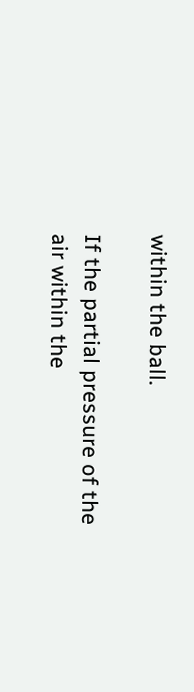within the ball.

If the partial pressure of the air within the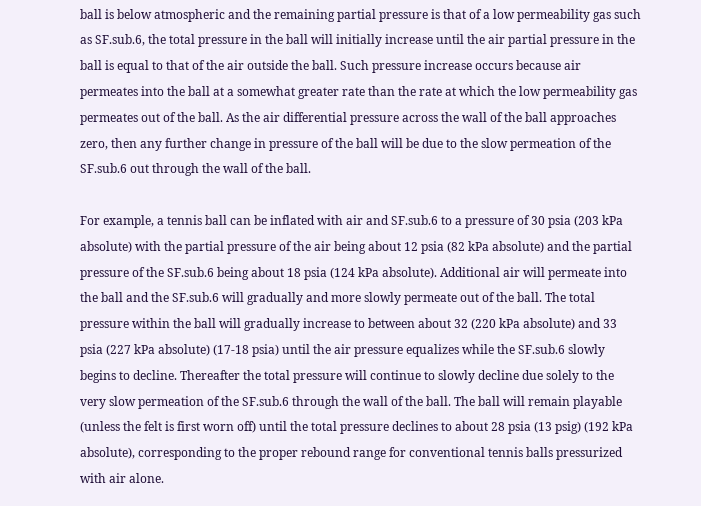ball is below atmospheric and the remaining partial pressure is that of a low permeability gas such as SF.sub.6, the total pressure in the ball will initially increase until the air partial pressure in the ball is equal to that of the air outside the ball. Such pressure increase occurs because air permeates into the ball at a somewhat greater rate than the rate at which the low permeability gas permeates out of the ball. As the air differential pressure across the wall of the ball approaches zero, then any further change in pressure of the ball will be due to the slow permeation of the SF.sub.6 out through the wall of the ball.

For example, a tennis ball can be inflated with air and SF.sub.6 to a pressure of 30 psia (203 kPa absolute) with the partial pressure of the air being about 12 psia (82 kPa absolute) and the partial pressure of the SF.sub.6 being about 18 psia (124 kPa absolute). Additional air will permeate into the ball and the SF.sub.6 will gradually and more slowly permeate out of the ball. The total pressure within the ball will gradually increase to between about 32 (220 kPa absolute) and 33 psia (227 kPa absolute) (17-18 psia) until the air pressure equalizes while the SF.sub.6 slowly begins to decline. Thereafter the total pressure will continue to slowly decline due solely to the very slow permeation of the SF.sub.6 through the wall of the ball. The ball will remain playable (unless the felt is first worn off) until the total pressure declines to about 28 psia (13 psig) (192 kPa absolute), corresponding to the proper rebound range for conventional tennis balls pressurized with air alone.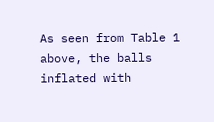As seen from Table 1 above, the balls inflated with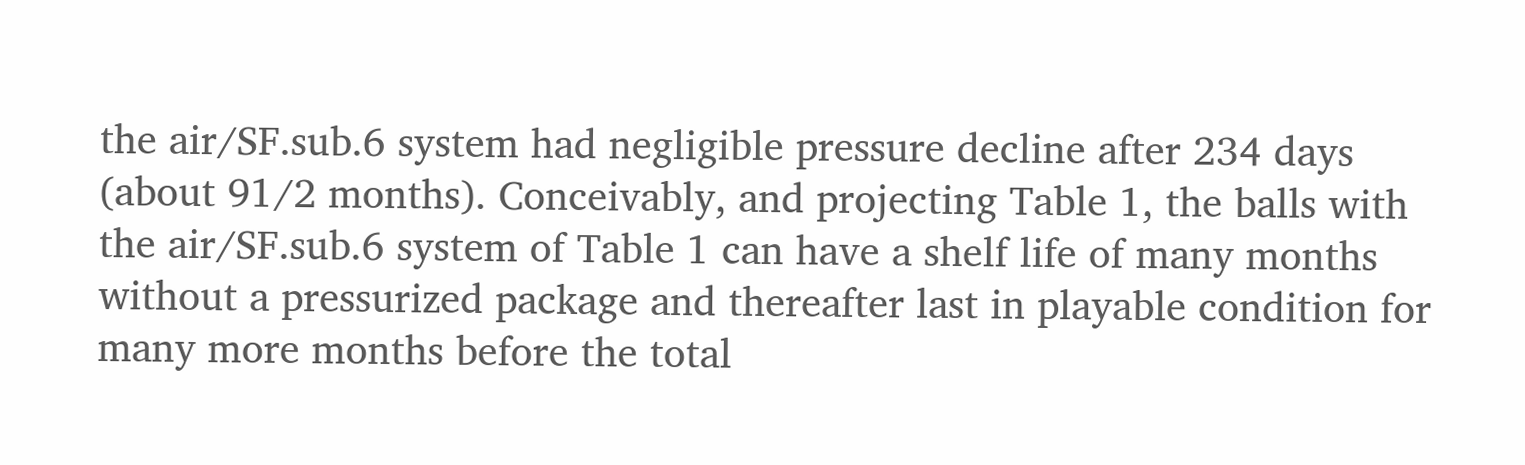the air/SF.sub.6 system had negligible pressure decline after 234 days (about 91/2 months). Conceivably, and projecting Table 1, the balls with the air/SF.sub.6 system of Table 1 can have a shelf life of many months without a pressurized package and thereafter last in playable condition for many more months before the total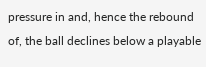pressure in and, hence the rebound of, the ball declines below a playable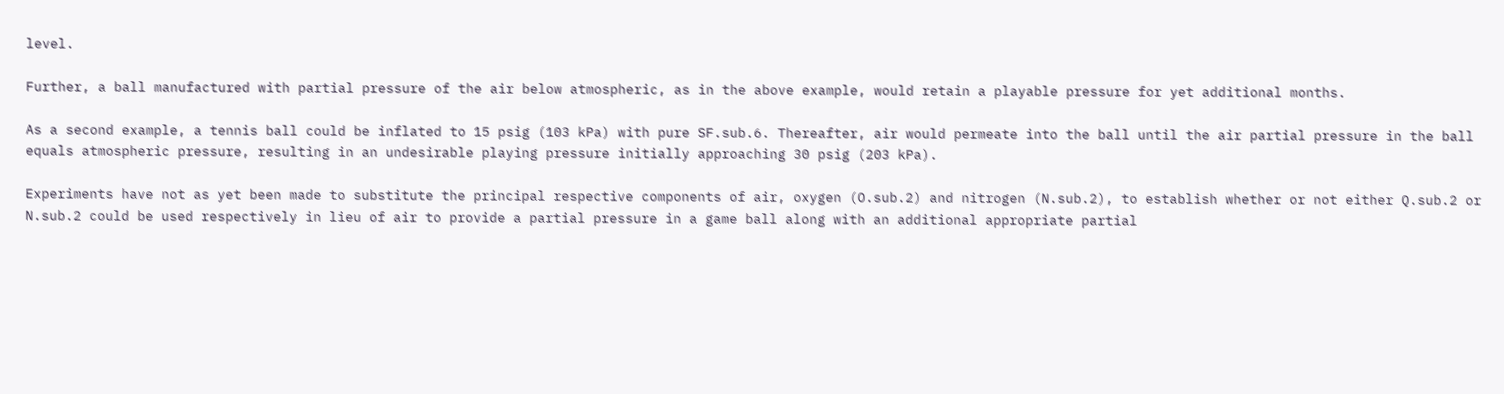level.

Further, a ball manufactured with partial pressure of the air below atmospheric, as in the above example, would retain a playable pressure for yet additional months.

As a second example, a tennis ball could be inflated to 15 psig (103 kPa) with pure SF.sub.6. Thereafter, air would permeate into the ball until the air partial pressure in the ball equals atmospheric pressure, resulting in an undesirable playing pressure initially approaching 30 psig (203 kPa).

Experiments have not as yet been made to substitute the principal respective components of air, oxygen (O.sub.2) and nitrogen (N.sub.2), to establish whether or not either Q.sub.2 or N.sub.2 could be used respectively in lieu of air to provide a partial pressure in a game ball along with an additional appropriate partial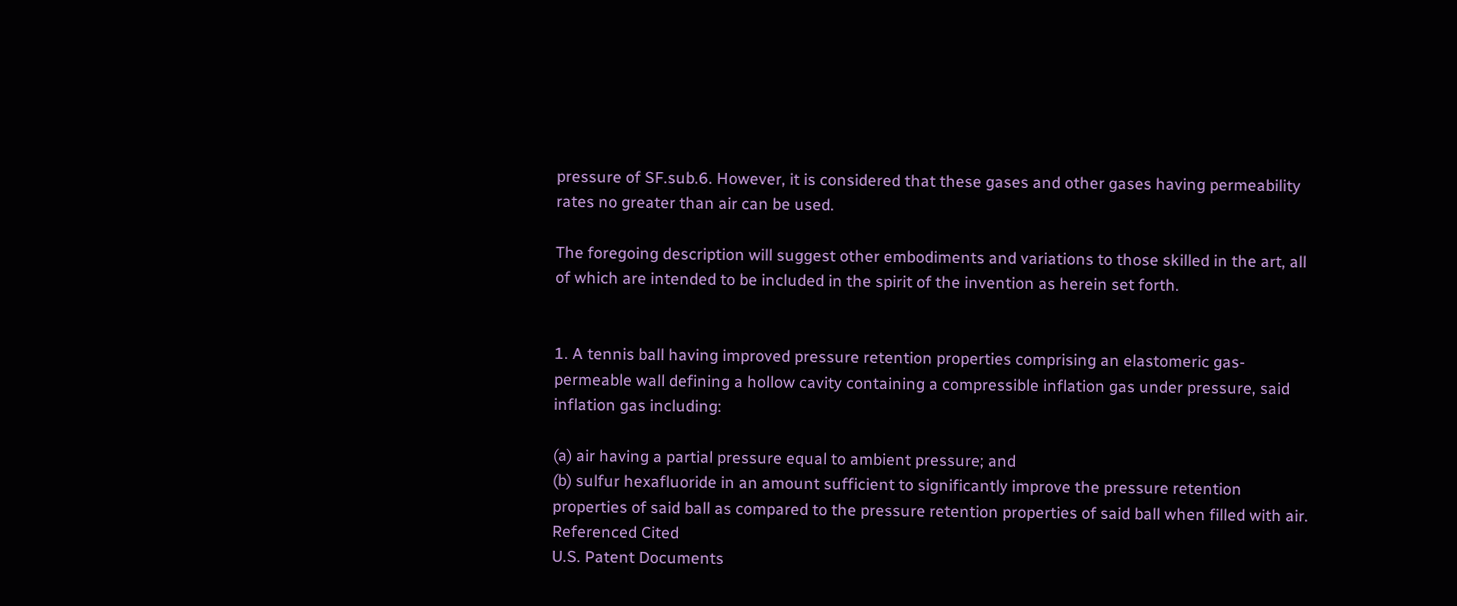pressure of SF.sub.6. However, it is considered that these gases and other gases having permeability rates no greater than air can be used.

The foregoing description will suggest other embodiments and variations to those skilled in the art, all of which are intended to be included in the spirit of the invention as herein set forth.


1. A tennis ball having improved pressure retention properties comprising an elastomeric gas-permeable wall defining a hollow cavity containing a compressible inflation gas under pressure, said inflation gas including:

(a) air having a partial pressure equal to ambient pressure; and
(b) sulfur hexafluoride in an amount sufficient to significantly improve the pressure retention properties of said ball as compared to the pressure retention properties of said ball when filled with air.
Referenced Cited
U.S. Patent Documents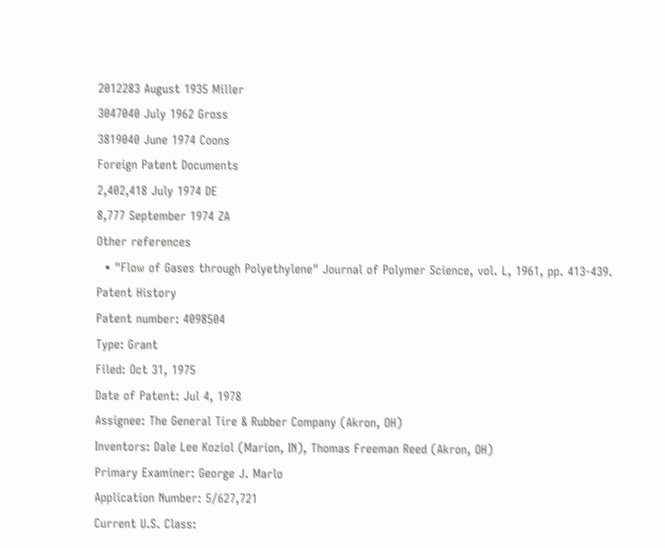2012283 August 1935 Miller
3047040 July 1962 Gross
3819040 June 1974 Coons
Foreign Patent Documents
2,402,418 July 1974 DE
8,777 September 1974 ZA
Other references
  • "Flow of Gases through Polyethylene" Journal of Polymer Science, vol. L, 1961, pp. 413-439.
Patent History
Patent number: 4098504
Type: Grant
Filed: Oct 31, 1975
Date of Patent: Jul 4, 1978
Assignee: The General Tire & Rubber Company (Akron, OH)
Inventors: Dale Lee Koziol (Marion, IN), Thomas Freeman Reed (Akron, OH)
Primary Examiner: George J. Marlo
Application Number: 5/627,721
Current U.S. Class: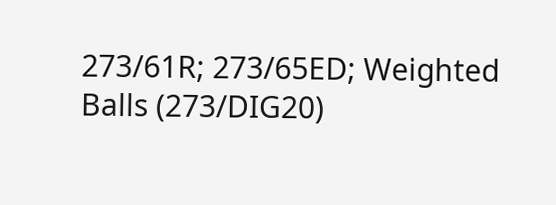273/61R; 273/65ED; Weighted Balls (273/DIG20)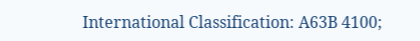International Classification: A63B 4100;